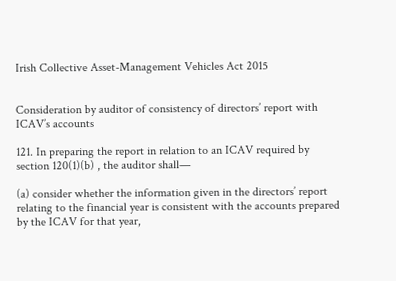Irish Collective Asset-Management Vehicles Act 2015


Consideration by auditor of consistency of directors’ report with ICAV’s accounts

121. In preparing the report in relation to an ICAV required by section 120(1)(b) , the auditor shall—

(a) consider whether the information given in the directors’ report relating to the financial year is consistent with the accounts prepared by the ICAV for that year,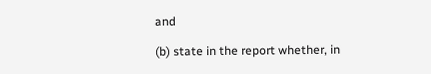and

(b) state in the report whether, in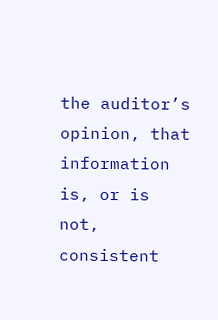the auditor’s opinion, that information is, or is not, consistent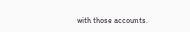with those accounts.